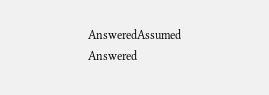AnsweredAssumed Answered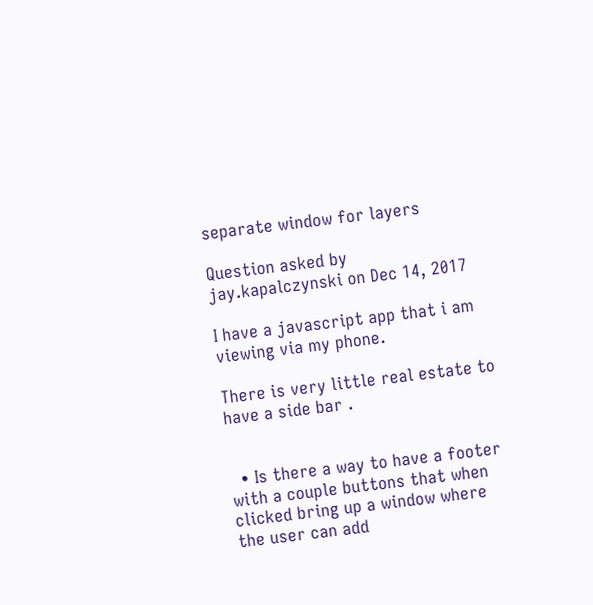separate window for layers

Question asked by jay.kapalczynski on Dec 14, 2017

I have a javascript app that i am viewing via my phone.

There is very little real estate to have a side bar .


  • Is there a way to have a footer with a couple buttons that when clicked bring up a window where the user can add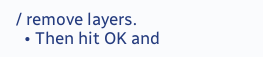/ remove layers.
  • Then hit OK and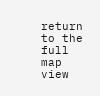return to the full map view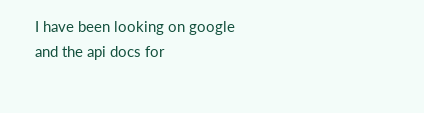I have been looking on google and the api docs for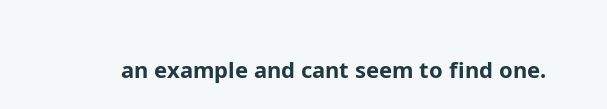an example and cant seem to find one.